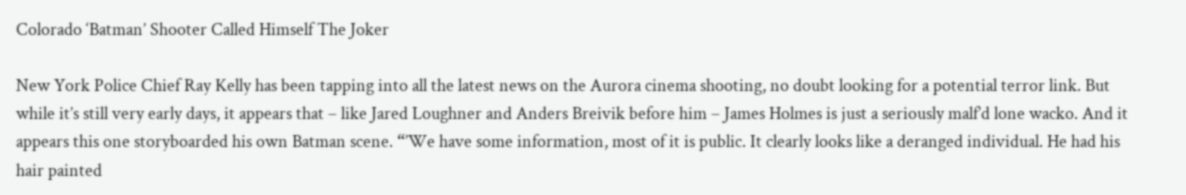Colorado ‘Batman’ Shooter Called Himself The Joker

New York Police Chief Ray Kelly has been tapping into all the latest news on the Aurora cinema shooting, no doubt looking for a potential terror link. But while it’s still very early days, it appears that – like Jared Loughner and Anders Breivik before him – James Holmes is just a seriously malf’d lone wacko. And it appears this one storyboarded his own Batman scene. “’We have some information, most of it is public. It clearly looks like a deranged individual. He had his hair painted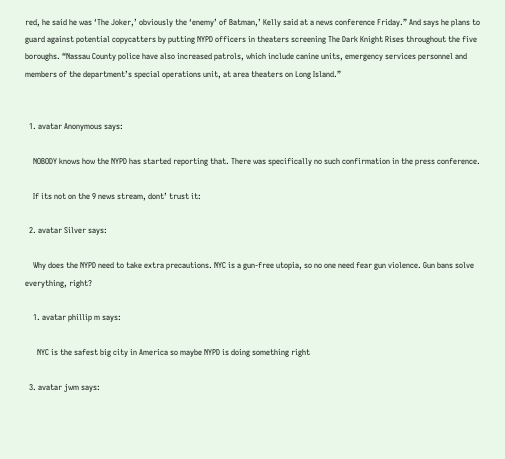red, he said he was ‘The Joker,’ obviously the ‘enemy’ of Batman,’ Kelly said at a news conference Friday.” And says he plans to guard against potential copycatters by putting NYPD officers in theaters screening The Dark Knight Rises throughout the five boroughs. “Nassau County police have also increased patrols, which include canine units, emergency services personnel and members of the department’s special operations unit, at area theaters on Long Island.”


  1. avatar Anonymous says:

    NOBODY knows how the NYPD has started reporting that. There was specifically no such confirmation in the press conference.

    If its not on the 9 news stream, dont’ trust it:

  2. avatar Silver says:

    Why does the NYPD need to take extra precautions. NYC is a gun-free utopia, so no one need fear gun violence. Gun bans solve everything, right?

    1. avatar phillip m says:

      NYC is the safest big city in America so maybe NYPD is doing something right

  3. avatar jwm says: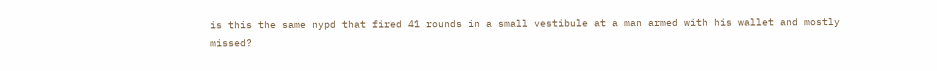is this the same nypd that fired 41 rounds in a small vestibule at a man armed with his wallet and mostly missed?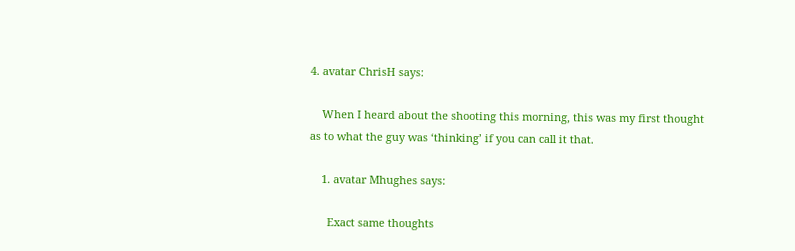4. avatar ChrisH says:

    When I heard about the shooting this morning, this was my first thought as to what the guy was ‘thinking’ if you can call it that.

    1. avatar Mhughes says:

      Exact same thoughts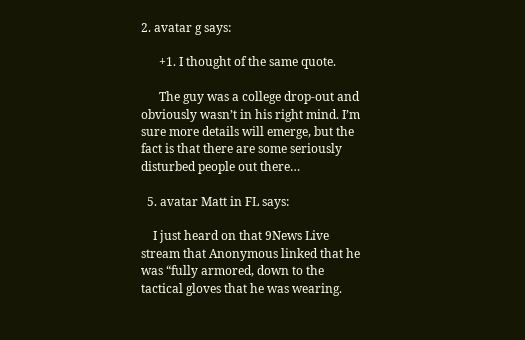2. avatar g says:

      +1. I thought of the same quote.

      The guy was a college drop-out and obviously wasn’t in his right mind. I’m sure more details will emerge, but the fact is that there are some seriously disturbed people out there…

  5. avatar Matt in FL says:

    I just heard on that 9News Live stream that Anonymous linked that he was “fully armored, down to the tactical gloves that he was wearing.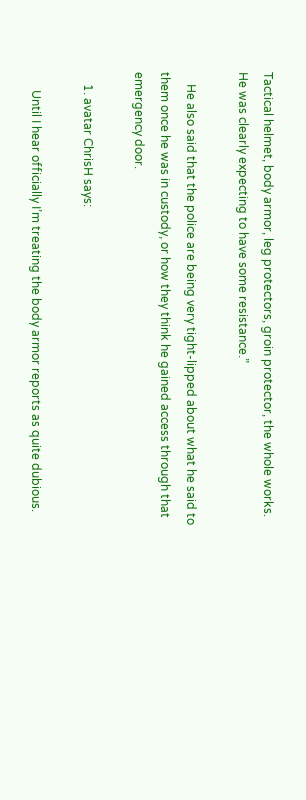Tactical helmet, body armor, leg protectors, groin protector, the whole works. He was clearly expecting to have some resistance.”

    He also said that the police are being very tight-lipped about what he said to them once he was in custody, or how they think he gained access through that emergency door.

    1. avatar ChrisH says:

      Until I hear officially I’m treating the body armor reports as quite dubious.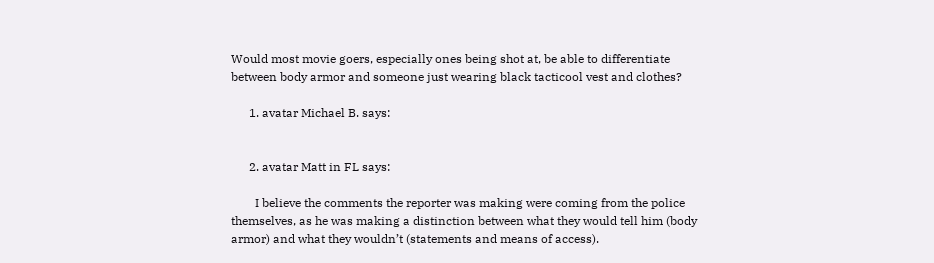Would most movie goers, especially ones being shot at, be able to differentiate between body armor and someone just wearing black tacticool vest and clothes?

      1. avatar Michael B. says:


      2. avatar Matt in FL says:

        I believe the comments the reporter was making were coming from the police themselves, as he was making a distinction between what they would tell him (body armor) and what they wouldn’t (statements and means of access).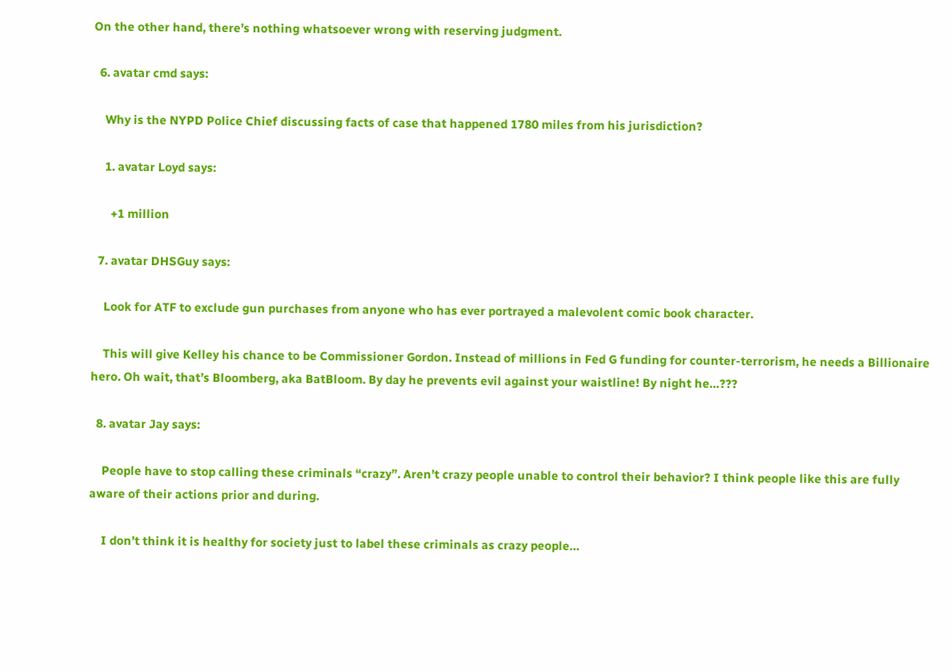On the other hand, there’s nothing whatsoever wrong with reserving judgment.

  6. avatar cmd says:

    Why is the NYPD Police Chief discussing facts of case that happened 1780 miles from his jurisdiction?

    1. avatar Loyd says:

      +1 million

  7. avatar DHSGuy says:

    Look for ATF to exclude gun purchases from anyone who has ever portrayed a malevolent comic book character.

    This will give Kelley his chance to be Commissioner Gordon. Instead of millions in Fed G funding for counter-terrorism, he needs a Billionaire hero. Oh wait, that’s Bloomberg, aka BatBloom. By day he prevents evil against your waistline! By night he…???

  8. avatar Jay says:

    People have to stop calling these criminals “crazy”. Aren’t crazy people unable to control their behavior? I think people like this are fully aware of their actions prior and during.

    I don’t think it is healthy for society just to label these criminals as crazy people…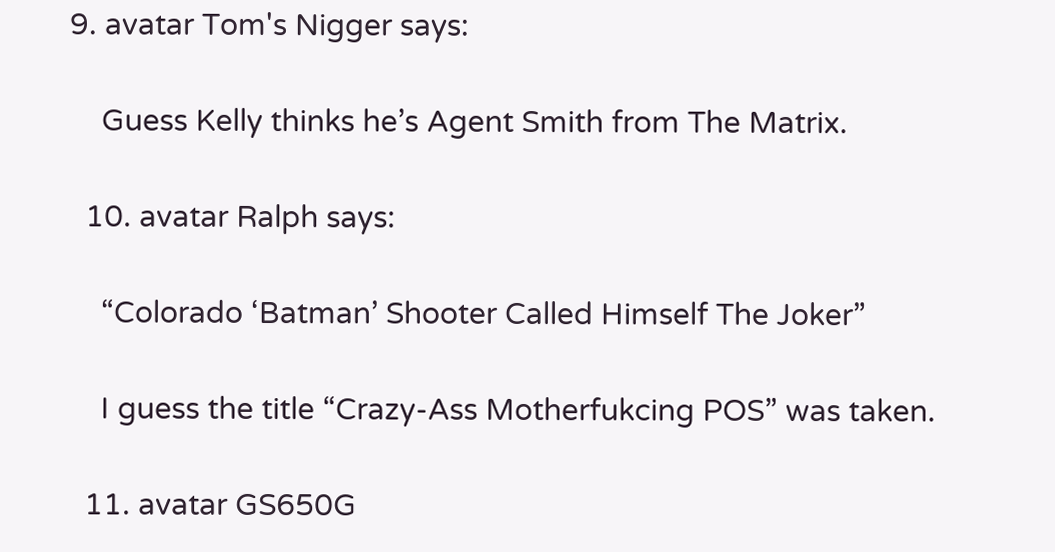9. avatar Tom's Nigger says:

    Guess Kelly thinks he’s Agent Smith from The Matrix.

  10. avatar Ralph says:

    “Colorado ‘Batman’ Shooter Called Himself The Joker”

    I guess the title “Crazy-Ass Motherfukcing POS” was taken.

  11. avatar GS650G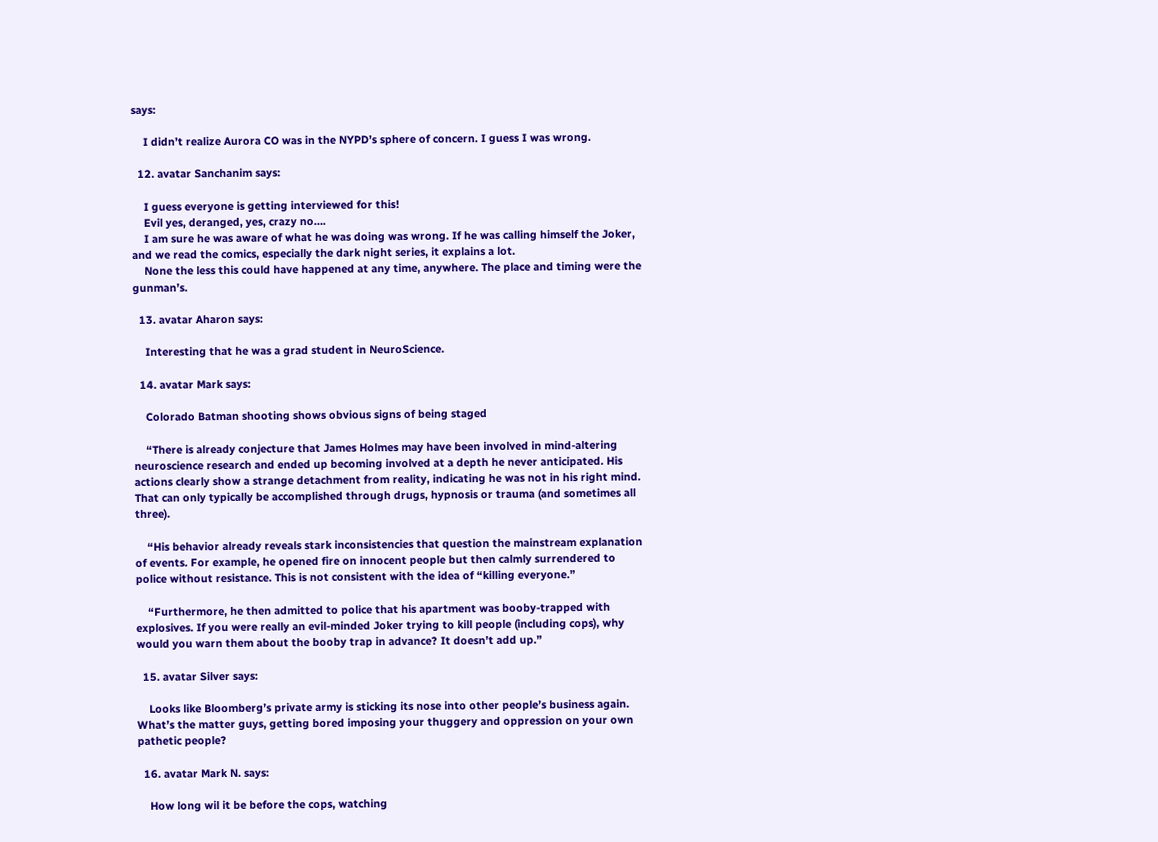says:

    I didn’t realize Aurora CO was in the NYPD’s sphere of concern. I guess I was wrong.

  12. avatar Sanchanim says:

    I guess everyone is getting interviewed for this!
    Evil yes, deranged, yes, crazy no….
    I am sure he was aware of what he was doing was wrong. If he was calling himself the Joker, and we read the comics, especially the dark night series, it explains a lot.
    None the less this could have happened at any time, anywhere. The place and timing were the gunman’s.

  13. avatar Aharon says:

    Interesting that he was a grad student in NeuroScience.

  14. avatar Mark says:

    Colorado Batman shooting shows obvious signs of being staged

    “There is already conjecture that James Holmes may have been involved in mind-altering neuroscience research and ended up becoming involved at a depth he never anticipated. His actions clearly show a strange detachment from reality, indicating he was not in his right mind. That can only typically be accomplished through drugs, hypnosis or trauma (and sometimes all three).

    “His behavior already reveals stark inconsistencies that question the mainstream explanation of events. For example, he opened fire on innocent people but then calmly surrendered to police without resistance. This is not consistent with the idea of “killing everyone.”

    “Furthermore, he then admitted to police that his apartment was booby-trapped with explosives. If you were really an evil-minded Joker trying to kill people (including cops), why would you warn them about the booby trap in advance? It doesn’t add up.”

  15. avatar Silver says:

    Looks like Bloomberg’s private army is sticking its nose into other people’s business again. What’s the matter guys, getting bored imposing your thuggery and oppression on your own pathetic people?

  16. avatar Mark N. says:

    How long wil it be before the cops, watching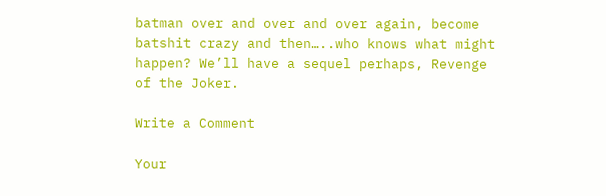batman over and over and over again, become batshit crazy and then…..who knows what might happen? We’ll have a sequel perhaps, Revenge of the Joker.

Write a Comment

Your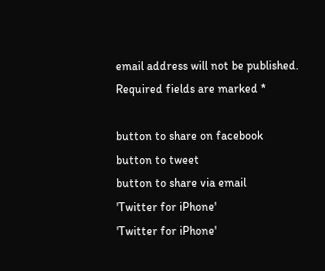email address will not be published. Required fields are marked *

button to share on facebook
button to tweet
button to share via email
'Twitter for iPhone'
'Twitter for iPhone'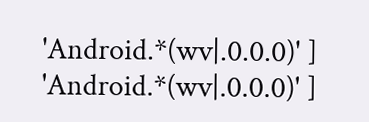'Android.*(wv|.0.0.0)' ]
'Android.*(wv|.0.0.0)' ]